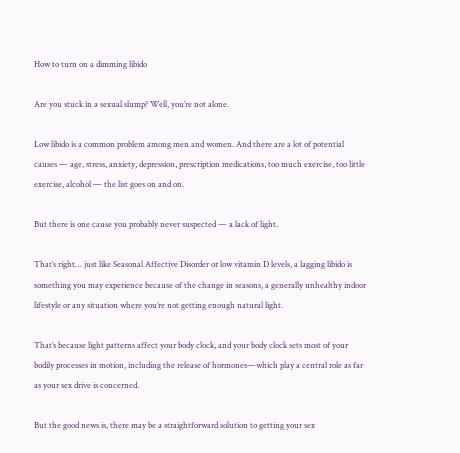How to turn on a dimming libido

Are you stuck in a sexual slump? Well, you’re not alone.

Low libido is a common problem among men and women. And there are a lot of potential causes — age, stress, anxiety, depression, prescription medications, too much exercise, too little exercise, alcohol — the list goes on and on.

But there is one cause you probably never suspected — a lack of light.

That’s right… just like Seasonal Affective Disorder or low vitamin D levels, a lagging libido is something you may experience because of the change in seasons, a generally unhealthy indoor lifestyle or any situation where you’re not getting enough natural light.

That’s because light patterns affect your body clock, and your body clock sets most of your bodily processes in motion, including the release of hormones—which play a central role as far as your sex drive is concerned.

But the good news is, there may be a straightforward solution to getting your sex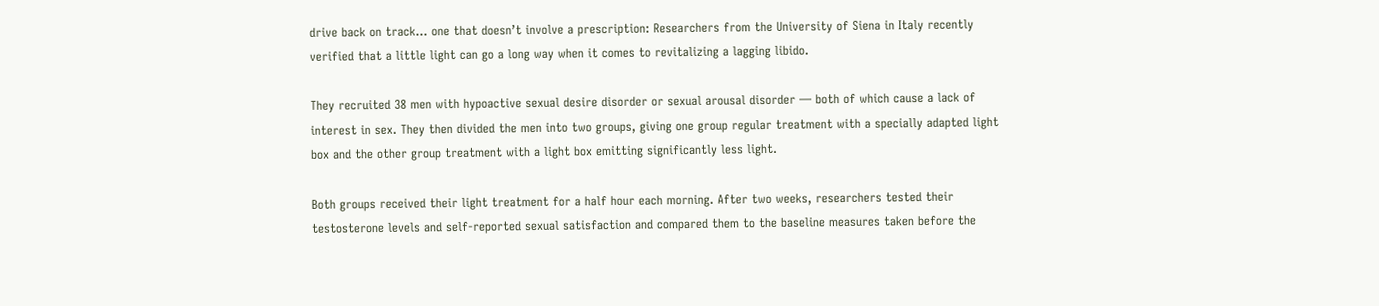drive back on track… one that doesn’t involve a prescription: Researchers from the University of Siena in Italy recently verified that a little light can go a long way when it comes to revitalizing a lagging libido.

They recruited 38 men with hypoactive sexual desire disorder or sexual arousal disorder — both of which cause a lack of interest in sex. They then divided the men into two groups, giving one group regular treatment with a specially adapted light box and the other group treatment with a light box emitting significantly less light.

Both groups received their light treatment for a half hour each morning. After two weeks, researchers tested their testosterone levels and self-reported sexual satisfaction and compared them to the baseline measures taken before the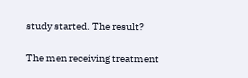study started. The result?

The men receiving treatment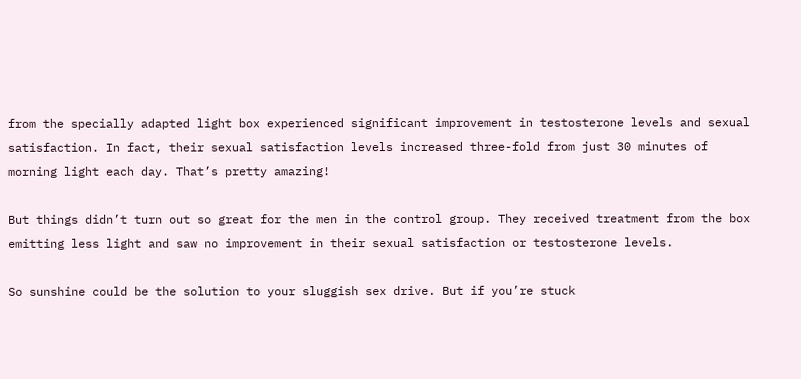from the specially adapted light box experienced significant improvement in testosterone levels and sexual satisfaction. In fact, their sexual satisfaction levels increased three-fold from just 30 minutes of morning light each day. That’s pretty amazing!

But things didn’t turn out so great for the men in the control group. They received treatment from the box emitting less light and saw no improvement in their sexual satisfaction or testosterone levels.

So sunshine could be the solution to your sluggish sex drive. But if you’re stuck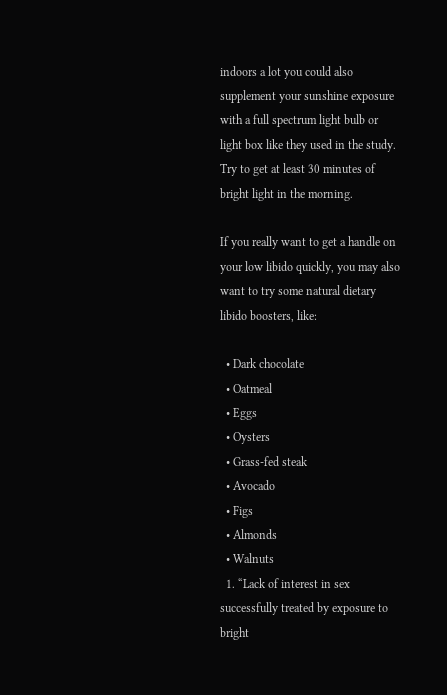indoors a lot you could also supplement your sunshine exposure with a full spectrum light bulb or light box like they used in the study. Try to get at least 30 minutes of bright light in the morning.

If you really want to get a handle on your low libido quickly, you may also want to try some natural dietary libido boosters, like:

  • Dark chocolate
  • Oatmeal
  • Eggs
  • Oysters
  • Grass-fed steak
  • Avocado
  • Figs
  • Almonds
  • Walnuts
  1. “Lack of interest in sex successfully treated by exposure to bright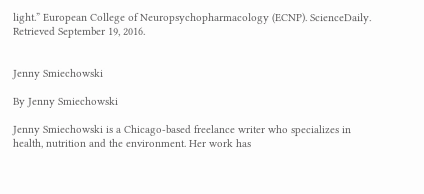light.” European College of Neuropsychopharmacology (ECNP). ScienceDaily. Retrieved September 19, 2016.


Jenny Smiechowski

By Jenny Smiechowski

Jenny Smiechowski is a Chicago-based freelance writer who specializes in health, nutrition and the environment. Her work has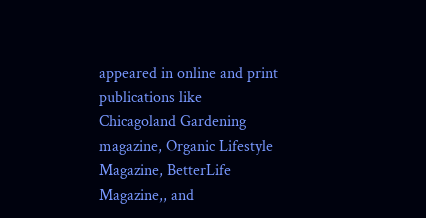appeared in online and print publications like Chicagoland Gardening magazine, Organic Lifestyle Magazine, BetterLife Magazine,, and